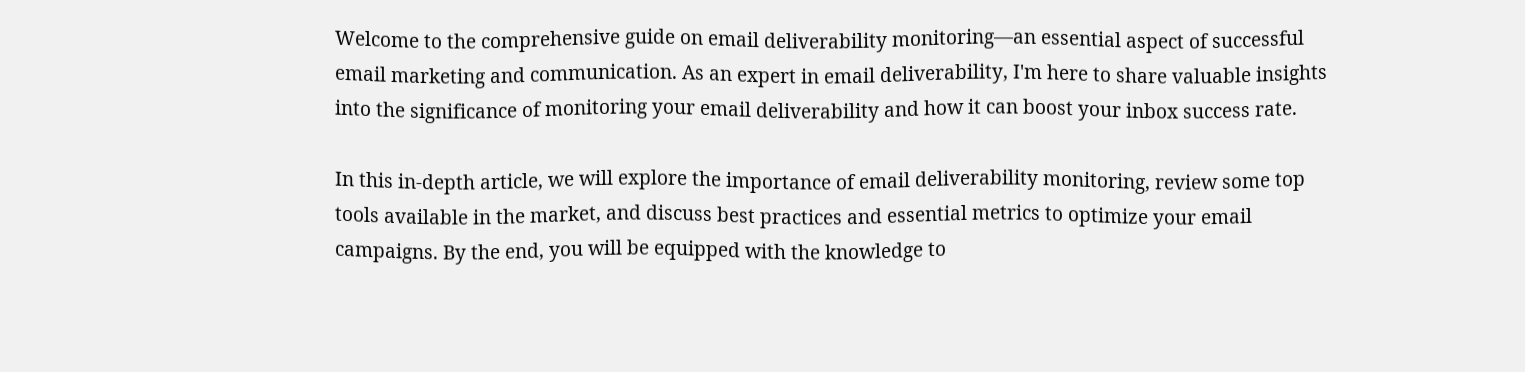Welcome to the comprehensive guide on email deliverability monitoring—an essential aspect of successful email marketing and communication. As an expert in email deliverability, I'm here to share valuable insights into the significance of monitoring your email deliverability and how it can boost your inbox success rate.

In this in-depth article, we will explore the importance of email deliverability monitoring, review some top tools available in the market, and discuss best practices and essential metrics to optimize your email campaigns. By the end, you will be equipped with the knowledge to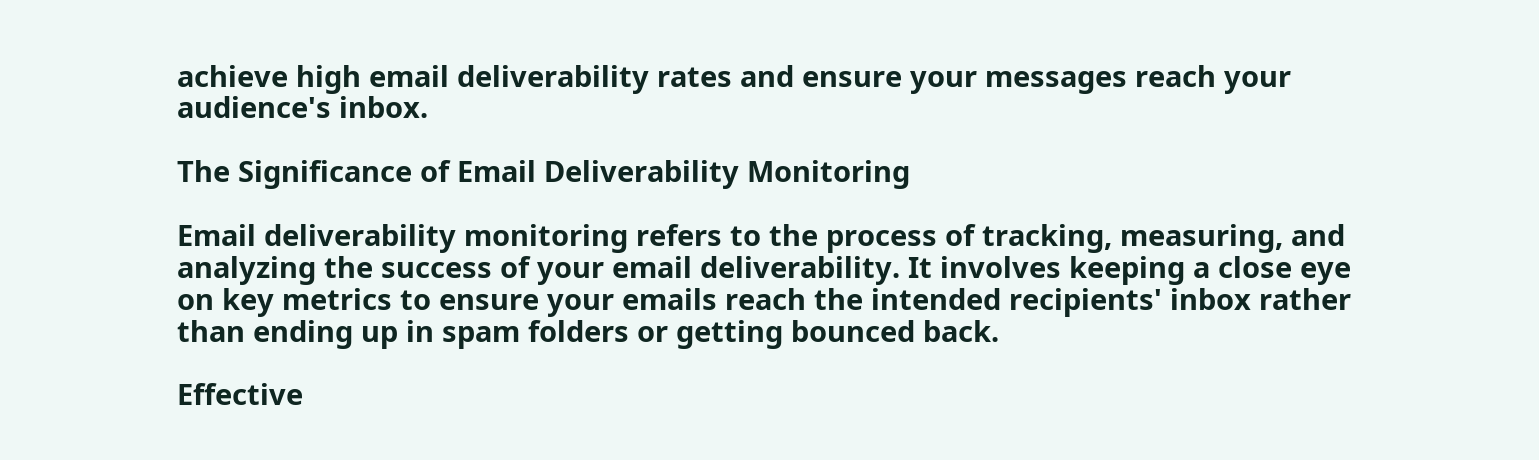achieve high email deliverability rates and ensure your messages reach your audience's inbox.

The Significance of Email Deliverability Monitoring

Email deliverability monitoring refers to the process of tracking, measuring, and analyzing the success of your email deliverability. It involves keeping a close eye on key metrics to ensure your emails reach the intended recipients' inbox rather than ending up in spam folders or getting bounced back.

Effective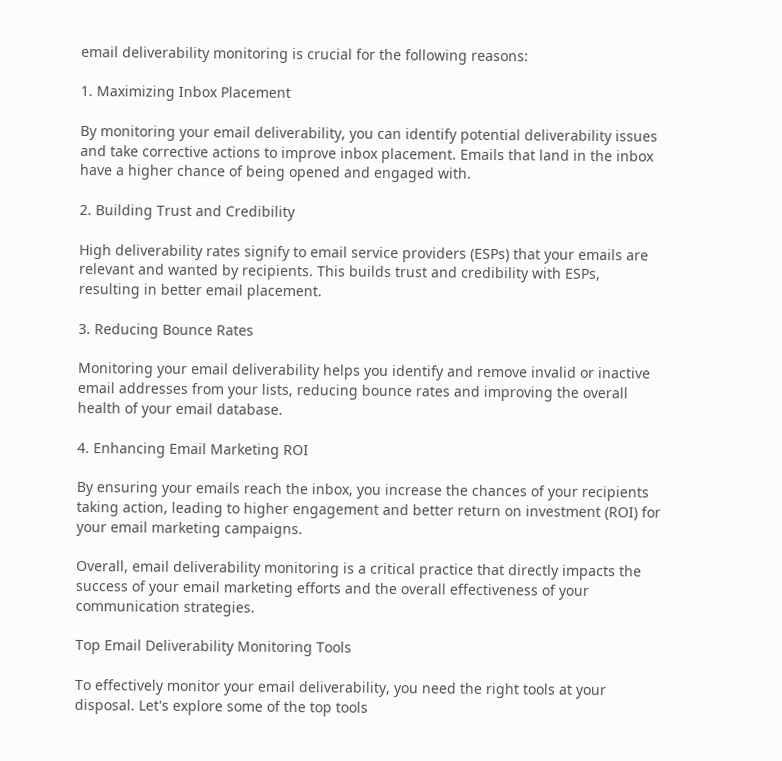email deliverability monitoring is crucial for the following reasons:

1. Maximizing Inbox Placement

By monitoring your email deliverability, you can identify potential deliverability issues and take corrective actions to improve inbox placement. Emails that land in the inbox have a higher chance of being opened and engaged with.

2. Building Trust and Credibility

High deliverability rates signify to email service providers (ESPs) that your emails are relevant and wanted by recipients. This builds trust and credibility with ESPs, resulting in better email placement.

3. Reducing Bounce Rates

Monitoring your email deliverability helps you identify and remove invalid or inactive email addresses from your lists, reducing bounce rates and improving the overall health of your email database.

4. Enhancing Email Marketing ROI

By ensuring your emails reach the inbox, you increase the chances of your recipients taking action, leading to higher engagement and better return on investment (ROI) for your email marketing campaigns.

Overall, email deliverability monitoring is a critical practice that directly impacts the success of your email marketing efforts and the overall effectiveness of your communication strategies.

Top Email Deliverability Monitoring Tools

To effectively monitor your email deliverability, you need the right tools at your disposal. Let's explore some of the top tools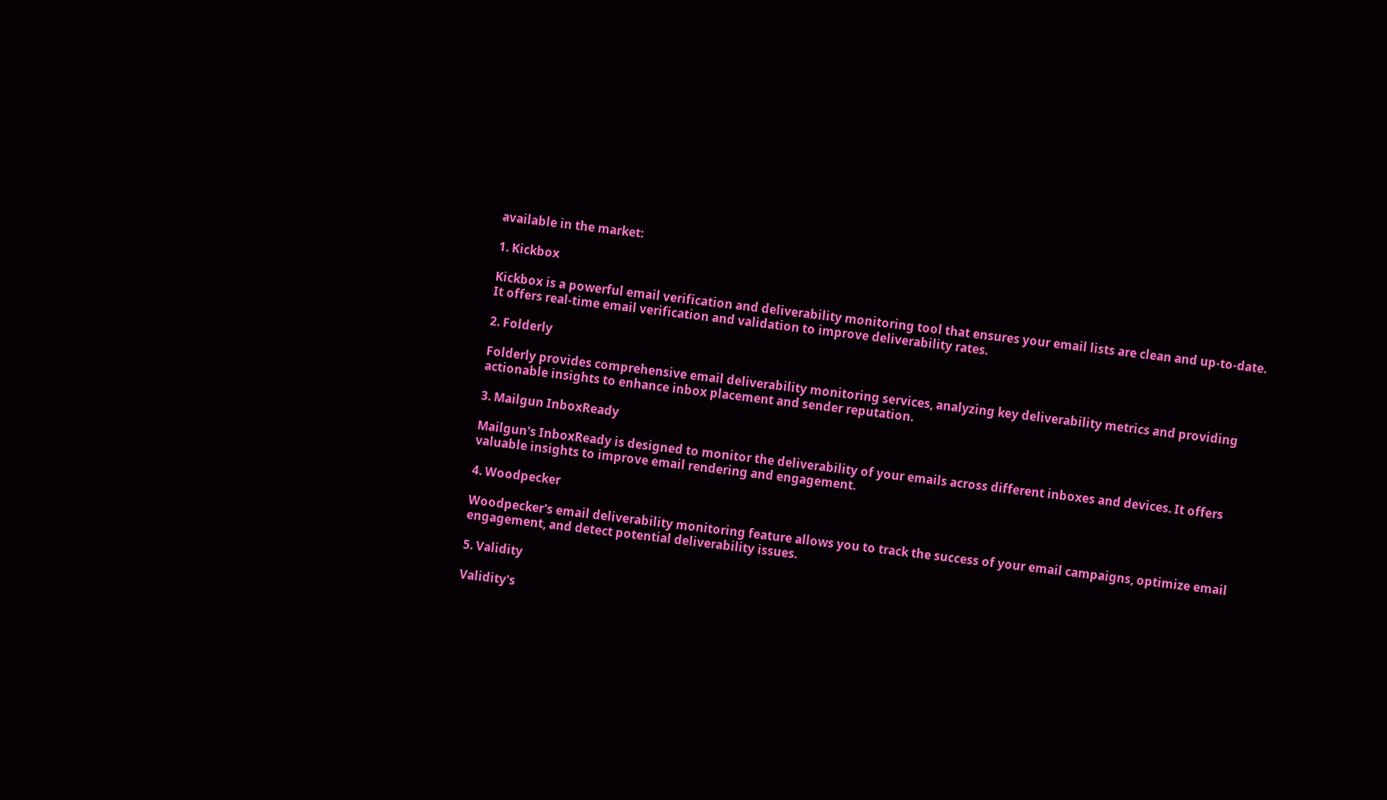available in the market:

1. Kickbox

Kickbox is a powerful email verification and deliverability monitoring tool that ensures your email lists are clean and up-to-date. It offers real-time email verification and validation to improve deliverability rates.

2. Folderly

Folderly provides comprehensive email deliverability monitoring services, analyzing key deliverability metrics and providing actionable insights to enhance inbox placement and sender reputation.

3. Mailgun InboxReady

Mailgun's InboxReady is designed to monitor the deliverability of your emails across different inboxes and devices. It offers valuable insights to improve email rendering and engagement.

4. Woodpecker

Woodpecker's email deliverability monitoring feature allows you to track the success of your email campaigns, optimize email engagement, and detect potential deliverability issues.

5. Validity

Validity's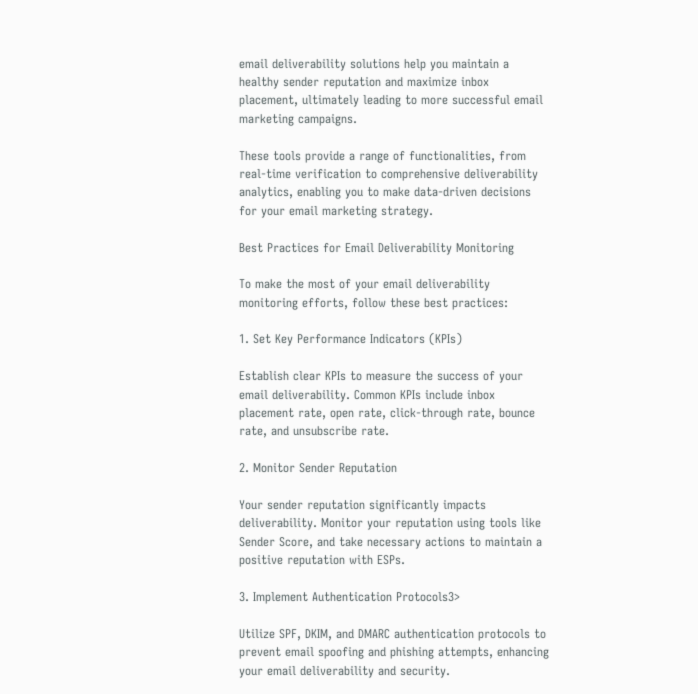email deliverability solutions help you maintain a healthy sender reputation and maximize inbox placement, ultimately leading to more successful email marketing campaigns.

These tools provide a range of functionalities, from real-time verification to comprehensive deliverability analytics, enabling you to make data-driven decisions for your email marketing strategy.

Best Practices for Email Deliverability Monitoring

To make the most of your email deliverability monitoring efforts, follow these best practices:

1. Set Key Performance Indicators (KPIs)

Establish clear KPIs to measure the success of your email deliverability. Common KPIs include inbox placement rate, open rate, click-through rate, bounce rate, and unsubscribe rate.

2. Monitor Sender Reputation

Your sender reputation significantly impacts deliverability. Monitor your reputation using tools like Sender Score, and take necessary actions to maintain a positive reputation with ESPs.

3. Implement Authentication Protocols3>

Utilize SPF, DKIM, and DMARC authentication protocols to prevent email spoofing and phishing attempts, enhancing your email deliverability and security.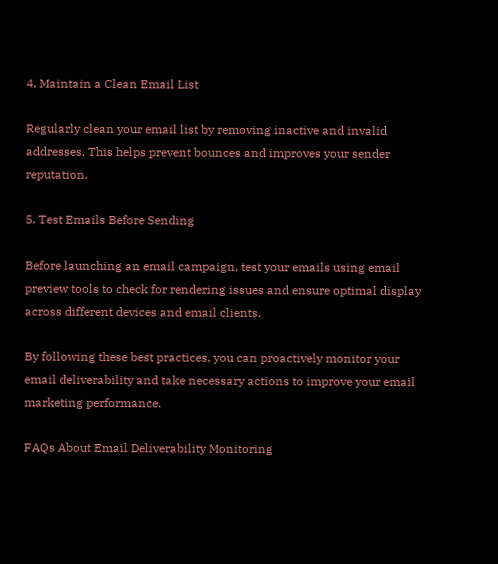4. Maintain a Clean Email List

Regularly clean your email list by removing inactive and invalid addresses. This helps prevent bounces and improves your sender reputation.

5. Test Emails Before Sending

Before launching an email campaign, test your emails using email preview tools to check for rendering issues and ensure optimal display across different devices and email clients.

By following these best practices, you can proactively monitor your email deliverability and take necessary actions to improve your email marketing performance.

FAQs About Email Deliverability Monitoring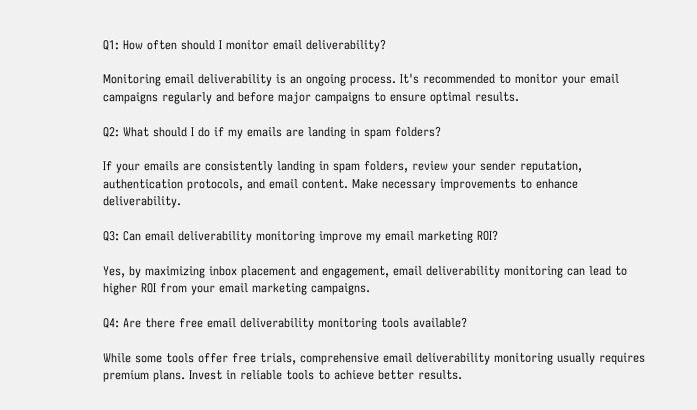Q1: How often should I monitor email deliverability?

Monitoring email deliverability is an ongoing process. It's recommended to monitor your email campaigns regularly and before major campaigns to ensure optimal results.

Q2: What should I do if my emails are landing in spam folders?

If your emails are consistently landing in spam folders, review your sender reputation, authentication protocols, and email content. Make necessary improvements to enhance deliverability.

Q3: Can email deliverability monitoring improve my email marketing ROI?

Yes, by maximizing inbox placement and engagement, email deliverability monitoring can lead to higher ROI from your email marketing campaigns.

Q4: Are there free email deliverability monitoring tools available?

While some tools offer free trials, comprehensive email deliverability monitoring usually requires premium plans. Invest in reliable tools to achieve better results.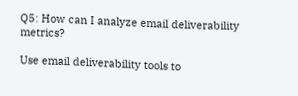Q5: How can I analyze email deliverability metrics?

Use email deliverability tools to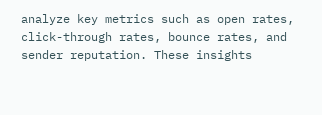analyze key metrics such as open rates, click-through rates, bounce rates, and sender reputation. These insights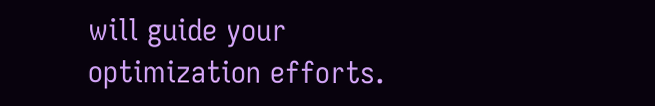will guide your optimization efforts.